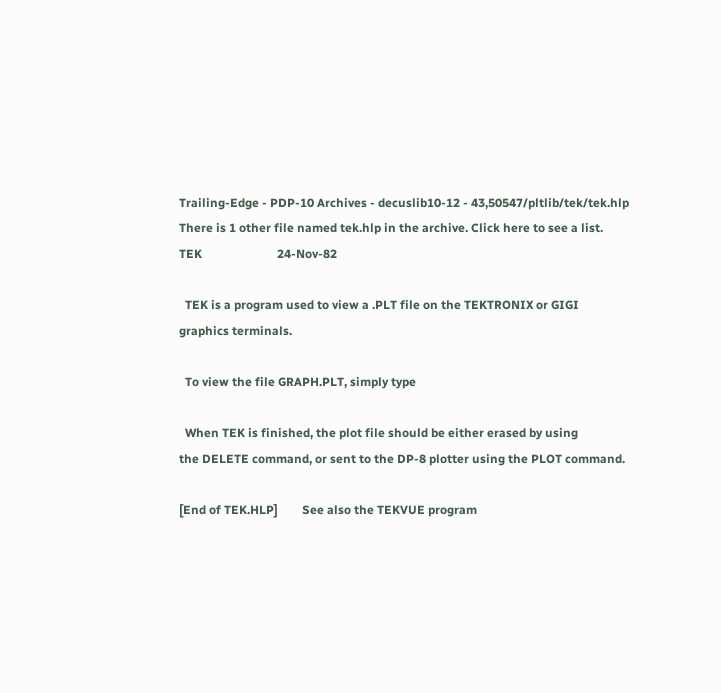Trailing-Edge - PDP-10 Archives - decuslib10-12 - 43,50547/pltlib/tek/tek.hlp
There is 1 other file named tek.hlp in the archive. Click here to see a list.
TEK                         24-Nov-82

  TEK is a program used to view a .PLT file on the TEKTRONIX or GIGI
graphics terminals.

  To view the file GRAPH.PLT, simply type

  When TEK is finished, the plot file should be either erased by using
the DELETE command, or sent to the DP-8 plotter using the PLOT command.

[End of TEK.HLP]        See also the TEKVUE program